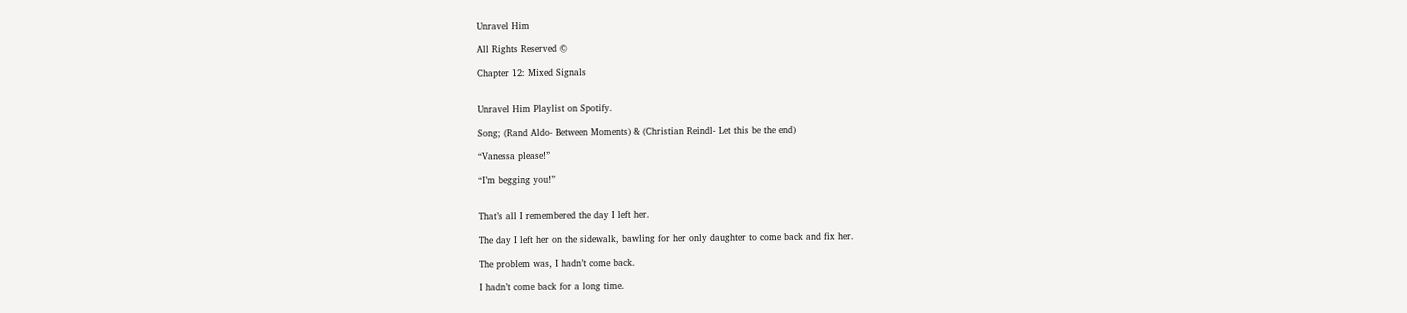Unravel Him

All Rights Reserved ©

Chapter 12: Mixed Signals


Unravel Him Playlist on Spotify.

Song; (Rand Aldo- Between Moments) & (Christian Reindl- Let this be the end)

“Vanessa please!”

“I’m begging you!”


That’s all I remembered the day I left her.

The day I left her on the sidewalk, bawling for her only daughter to come back and fix her.

The problem was, I hadn’t come back.

I hadn’t come back for a long time.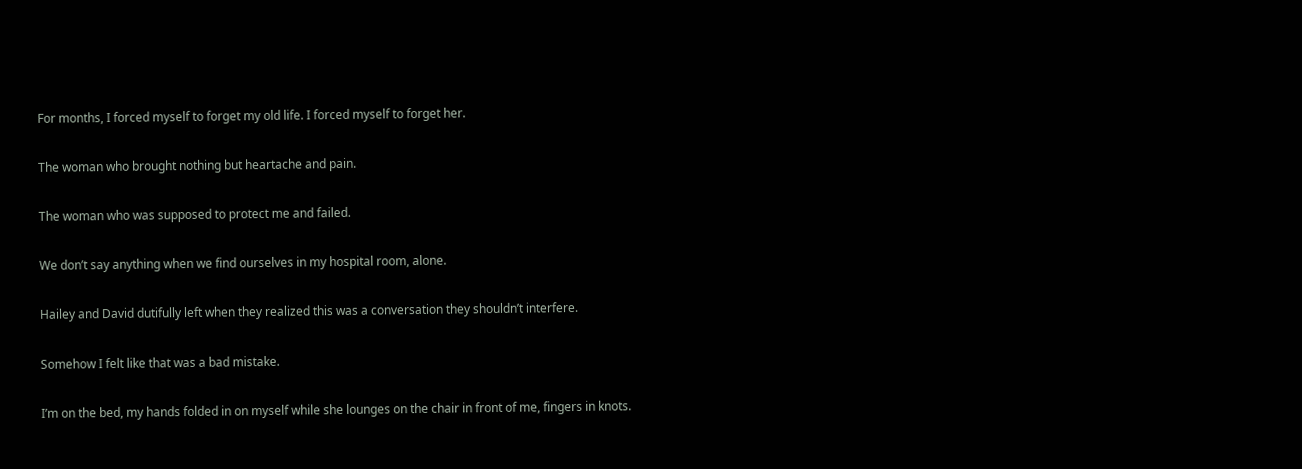For months, I forced myself to forget my old life. I forced myself to forget her.

The woman who brought nothing but heartache and pain.

The woman who was supposed to protect me and failed.

We don’t say anything when we find ourselves in my hospital room, alone.

Hailey and David dutifully left when they realized this was a conversation they shouldn’t interfere.

Somehow I felt like that was a bad mistake.

I’m on the bed, my hands folded in on myself while she lounges on the chair in front of me, fingers in knots.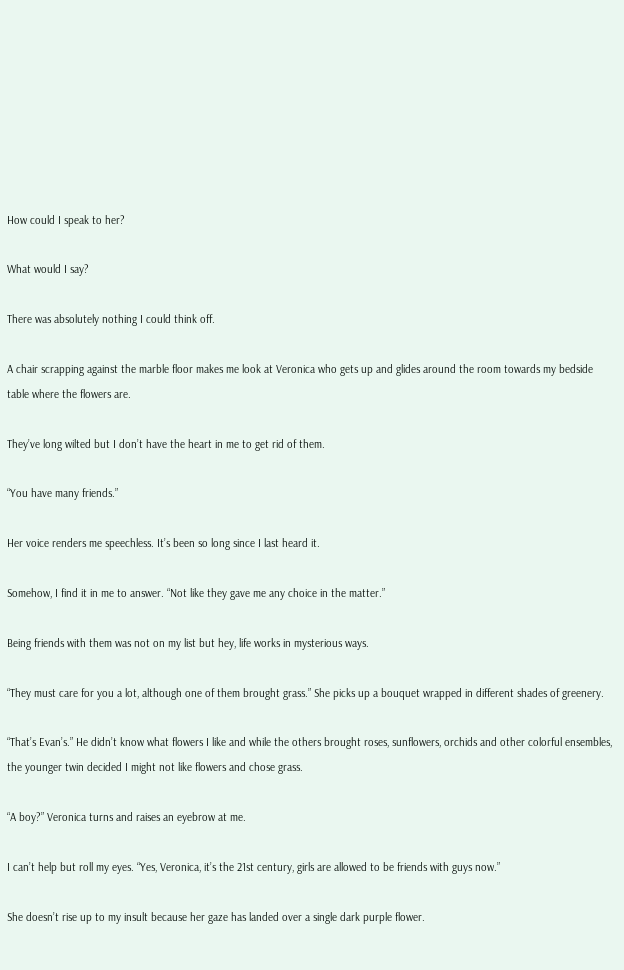How could I speak to her?

What would I say?

There was absolutely nothing I could think off.

A chair scrapping against the marble floor makes me look at Veronica who gets up and glides around the room towards my bedside table where the flowers are.

They’ve long wilted but I don’t have the heart in me to get rid of them.

“You have many friends.”

Her voice renders me speechless. It’s been so long since I last heard it.

Somehow, I find it in me to answer. “Not like they gave me any choice in the matter.”

Being friends with them was not on my list but hey, life works in mysterious ways.

“They must care for you a lot, although one of them brought grass.” She picks up a bouquet wrapped in different shades of greenery.

“That’s Evan’s.” He didn’t know what flowers I like and while the others brought roses, sunflowers, orchids and other colorful ensembles, the younger twin decided I might not like flowers and chose grass.

“A boy?” Veronica turns and raises an eyebrow at me.

I can’t help but roll my eyes. “Yes, Veronica, it’s the 21st century, girls are allowed to be friends with guys now.”

She doesn’t rise up to my insult because her gaze has landed over a single dark purple flower.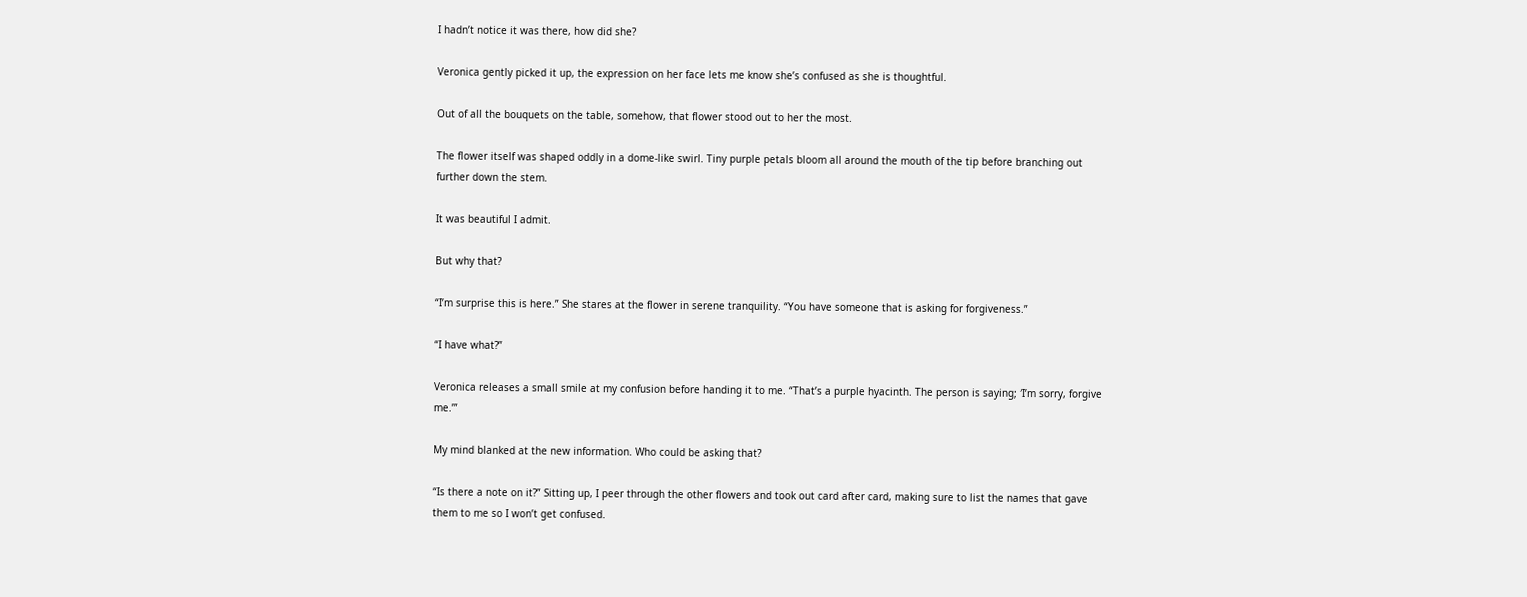I hadn’t notice it was there, how did she?

Veronica gently picked it up, the expression on her face lets me know she’s confused as she is thoughtful.

Out of all the bouquets on the table, somehow, that flower stood out to her the most.

The flower itself was shaped oddly in a dome-like swirl. Tiny purple petals bloom all around the mouth of the tip before branching out further down the stem.

It was beautiful I admit.

But why that?

“I’m surprise this is here.” She stares at the flower in serene tranquility. “You have someone that is asking for forgiveness.”

“I have what?”

Veronica releases a small smile at my confusion before handing it to me. “That’s a purple hyacinth. The person is saying; ′I’m sorry, forgive me.’”

My mind blanked at the new information. Who could be asking that?

“Is there a note on it?” Sitting up, I peer through the other flowers and took out card after card, making sure to list the names that gave them to me so I won’t get confused.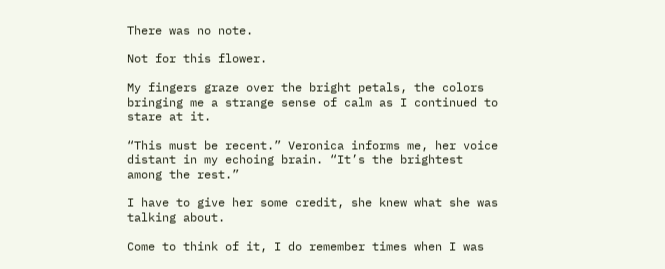There was no note.

Not for this flower.

My fingers graze over the bright petals, the colors bringing me a strange sense of calm as I continued to stare at it.

“This must be recent.” Veronica informs me, her voice distant in my echoing brain. “It’s the brightest among the rest.”

I have to give her some credit, she knew what she was talking about.

Come to think of it, I do remember times when I was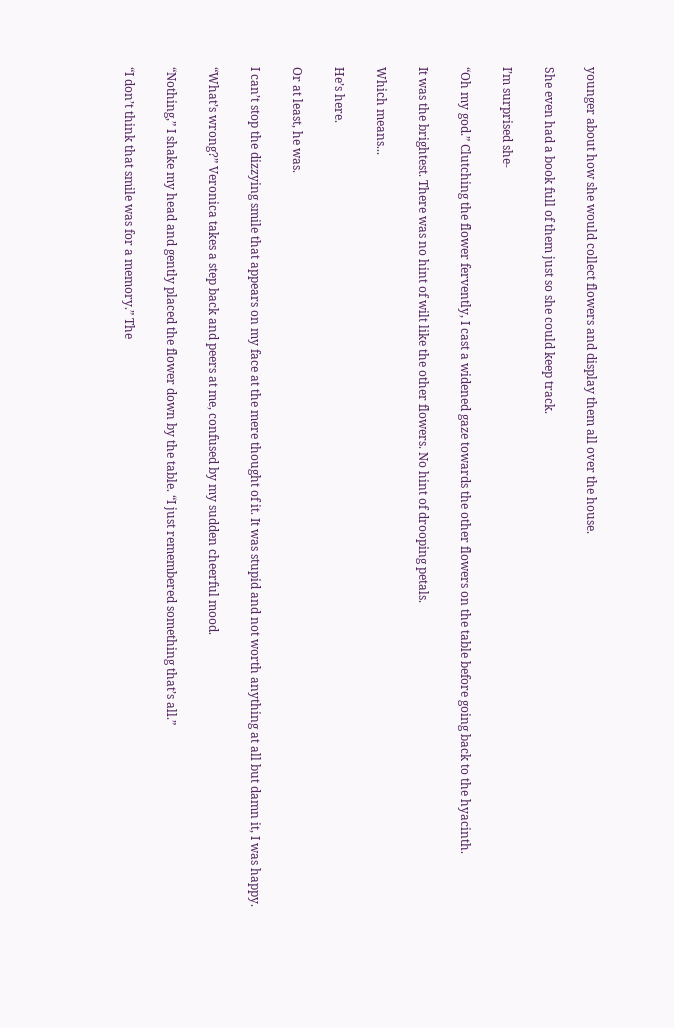younger about how she would collect flowers and display them all over the house.

She even had a book full of them just so she could keep track.

I’m surprised she-

“Oh my god.” Clutching the flower fervently, I cast a widened gaze towards the other flowers on the table before going back to the hyacinth.

It was the brightest. There was no hint of wilt like the other flowers. No hint of drooping petals.

Which means...

He’s here.

Or at least, he was.

I can’t stop the dizzying smile that appears on my face at the mere thought of it. It was stupid and not worth anything at all but damn it, I was happy.

“What’s wrong?” Veronica takes a step back and peers at me, confused by my sudden cheerful mood.

“Nothing,” I shake my head and gently placed the flower down by the table. “I just remembered something that’s all.”

“I don’t think that smile was for a memory.” The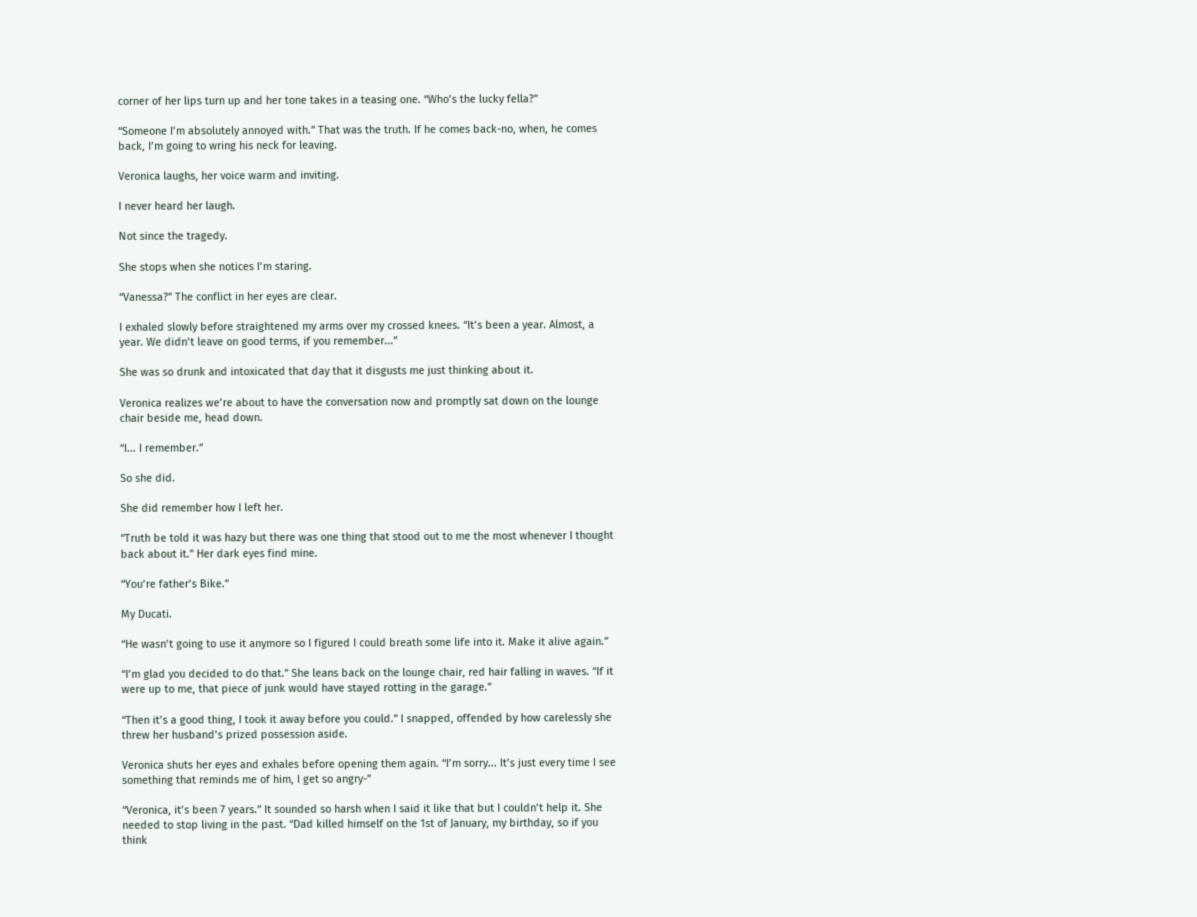corner of her lips turn up and her tone takes in a teasing one. “Who’s the lucky fella?”

“Someone I’m absolutely annoyed with.” That was the truth. If he comes back-no, when, he comes back, I’m going to wring his neck for leaving.

Veronica laughs, her voice warm and inviting.

I never heard her laugh.

Not since the tragedy.

She stops when she notices I’m staring.

“Vanessa?” The conflict in her eyes are clear.

I exhaled slowly before straightened my arms over my crossed knees. “It’s been a year. Almost, a year. We didn’t leave on good terms, if you remember...”

She was so drunk and intoxicated that day that it disgusts me just thinking about it.

Veronica realizes we’re about to have the conversation now and promptly sat down on the lounge chair beside me, head down.

“I... I remember.”

So she did.

She did remember how I left her.

“Truth be told it was hazy but there was one thing that stood out to me the most whenever I thought back about it.” Her dark eyes find mine.

“You’re father’s Bike.”

My Ducati.

“He wasn’t going to use it anymore so I figured I could breath some life into it. Make it alive again.”

“I’m glad you decided to do that.” She leans back on the lounge chair, red hair falling in waves. “If it were up to me, that piece of junk would have stayed rotting in the garage.”

“Then it’s a good thing, I took it away before you could.” I snapped, offended by how carelessly she threw her husband’s prized possession aside.

Veronica shuts her eyes and exhales before opening them again. “I’m sorry... It’s just every time I see something that reminds me of him, I get so angry-”

“Veronica, it’s been 7 years.” It sounded so harsh when I said it like that but I couldn’t help it. She needed to stop living in the past. “Dad killed himself on the 1st of January, my birthday, so if you think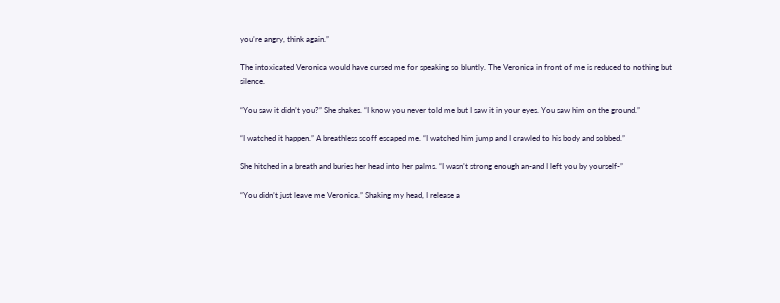you’re angry, think again.”

The intoxicated Veronica would have cursed me for speaking so bluntly. The Veronica in front of me is reduced to nothing but silence.

“You saw it didn’t you?” She shakes. “I know you never told me but I saw it in your eyes. You saw him on the ground.”

“I watched it happen.” A breathless scoff escaped me. “I watched him jump and I crawled to his body and sobbed.”

She hitched in a breath and buries her head into her palms. “I wasn’t strong enough an-and I left you by yourself-”

“You didn’t just leave me Veronica.” Shaking my head, I release a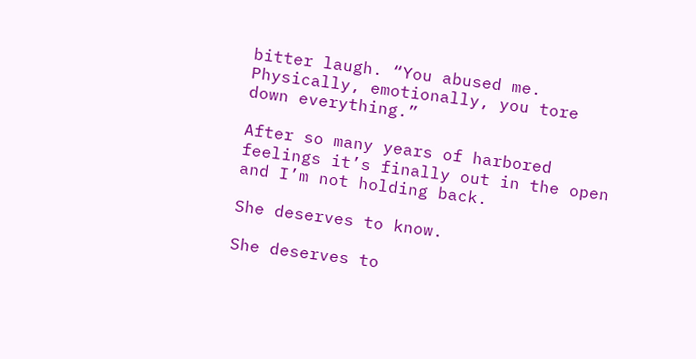bitter laugh. “You abused me. Physically, emotionally, you tore down everything.”

After so many years of harbored feelings it’s finally out in the open and I’m not holding back.

She deserves to know.

She deserves to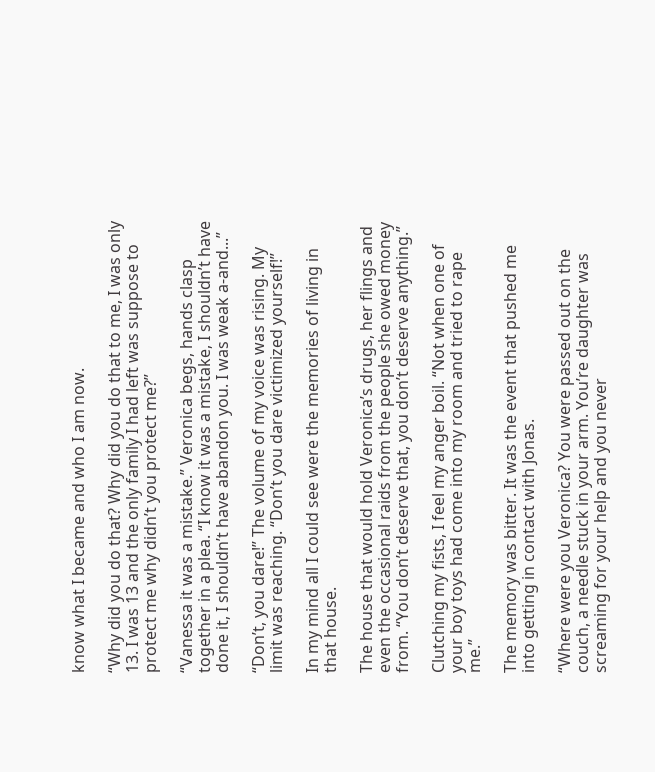know what I became and who I am now.

“Why did you do that? Why did you do that to me, I was only 13. I was 13 and the only family I had left was suppose to protect me why didn’t you protect me?”

“Vanessa it was a mistake.” Veronica begs, hands clasp together in a plea. “I know it was a mistake, I shouldn’t have done it, I shouldn’t have abandon you. I was weak a-and...”

“Don’t, you dare!” The volume of my voice was rising. My limit was reaching. “Don’t you dare victimized yourself!”

In my mind all I could see were the memories of living in that house.

The house that would hold Veronica’s drugs, her flings and even the occasional raids from the people she owed money from. “You don’t deserve that, you don’t deserve anything.”

Clutching my fists, I feel my anger boil. “Not when one of your boy toys had come into my room and tried to rape me.”

The memory was bitter. It was the event that pushed me into getting in contact with Jonas.

“Where were you Veronica? You were passed out on the couch, a needle stuck in your arm. You’re daughter was screaming for your help and you never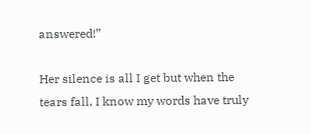answered!”

Her silence is all I get but when the tears fall, I know my words have truly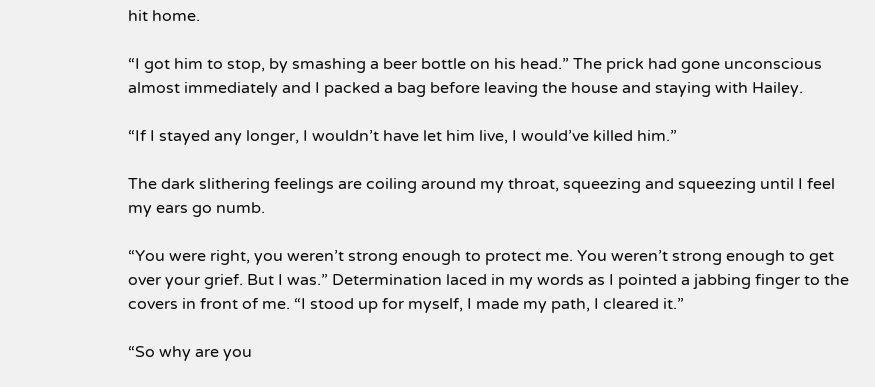hit home.

“I got him to stop, by smashing a beer bottle on his head.” The prick had gone unconscious almost immediately and I packed a bag before leaving the house and staying with Hailey.

“If I stayed any longer, I wouldn’t have let him live, I would’ve killed him.”

The dark slithering feelings are coiling around my throat, squeezing and squeezing until I feel my ears go numb.

“You were right, you weren’t strong enough to protect me. You weren’t strong enough to get over your grief. But I was.” Determination laced in my words as I pointed a jabbing finger to the covers in front of me. “I stood up for myself, I made my path, I cleared it.”

“So why are you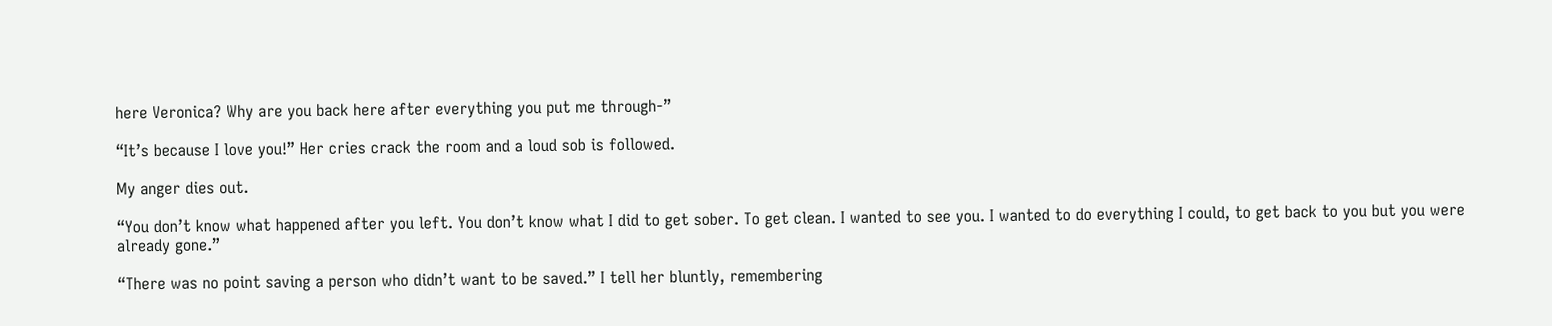here Veronica? Why are you back here after everything you put me through-”

“It’s because I love you!” Her cries crack the room and a loud sob is followed.

My anger dies out.

“You don’t know what happened after you left. You don’t know what I did to get sober. To get clean. I wanted to see you. I wanted to do everything I could, to get back to you but you were already gone.”

“There was no point saving a person who didn’t want to be saved.” I tell her bluntly, remembering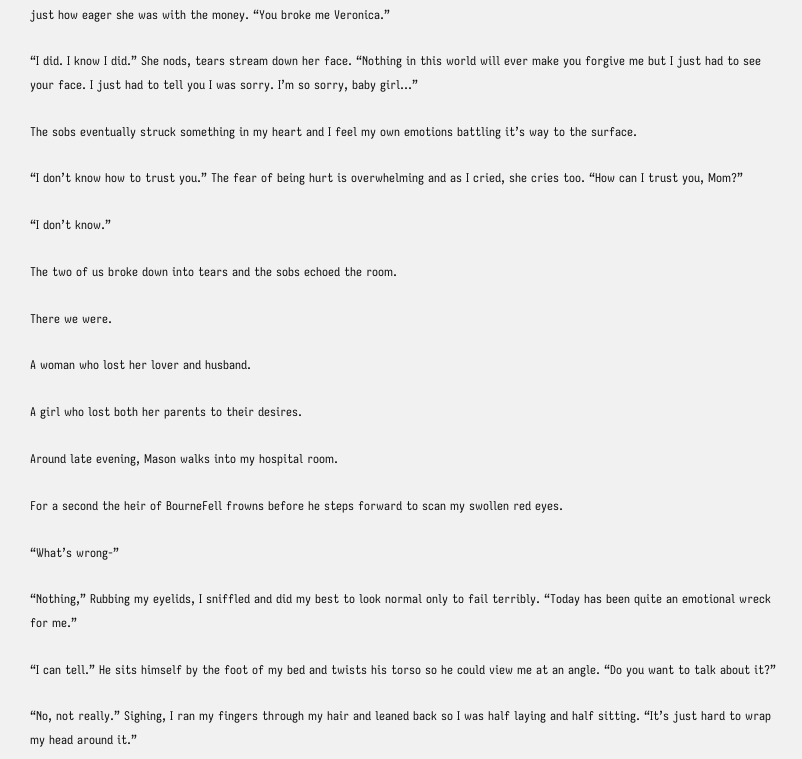just how eager she was with the money. “You broke me Veronica.”

“I did. I know I did.” She nods, tears stream down her face. “Nothing in this world will ever make you forgive me but I just had to see your face. I just had to tell you I was sorry. I’m so sorry, baby girl...”

The sobs eventually struck something in my heart and I feel my own emotions battling it’s way to the surface.

“I don’t know how to trust you.” The fear of being hurt is overwhelming and as I cried, she cries too. “How can I trust you, Mom?”

“I don’t know.”

The two of us broke down into tears and the sobs echoed the room.

There we were.

A woman who lost her lover and husband.

A girl who lost both her parents to their desires.

Around late evening, Mason walks into my hospital room.

For a second the heir of BourneFell frowns before he steps forward to scan my swollen red eyes.

“What’s wrong-”

“Nothing,” Rubbing my eyelids, I sniffled and did my best to look normal only to fail terribly. “Today has been quite an emotional wreck for me.”

“I can tell.” He sits himself by the foot of my bed and twists his torso so he could view me at an angle. “Do you want to talk about it?”

“No, not really.” Sighing, I ran my fingers through my hair and leaned back so I was half laying and half sitting. “It’s just hard to wrap my head around it.”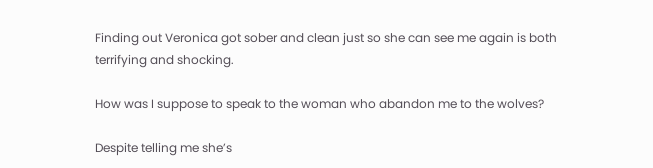Finding out Veronica got sober and clean just so she can see me again is both terrifying and shocking.

How was I suppose to speak to the woman who abandon me to the wolves?

Despite telling me she’s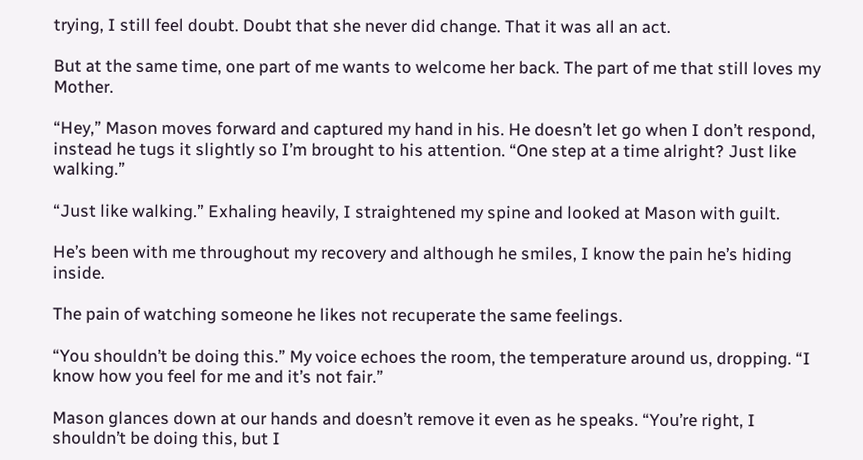trying, I still feel doubt. Doubt that she never did change. That it was all an act.

But at the same time, one part of me wants to welcome her back. The part of me that still loves my Mother.

“Hey,” Mason moves forward and captured my hand in his. He doesn’t let go when I don’t respond, instead he tugs it slightly so I’m brought to his attention. “One step at a time alright? Just like walking.”

“Just like walking.” Exhaling heavily, I straightened my spine and looked at Mason with guilt.

He’s been with me throughout my recovery and although he smiles, I know the pain he’s hiding inside.

The pain of watching someone he likes not recuperate the same feelings.

“You shouldn’t be doing this.” My voice echoes the room, the temperature around us, dropping. “I know how you feel for me and it’s not fair.”

Mason glances down at our hands and doesn’t remove it even as he speaks. “You’re right, I shouldn’t be doing this, but I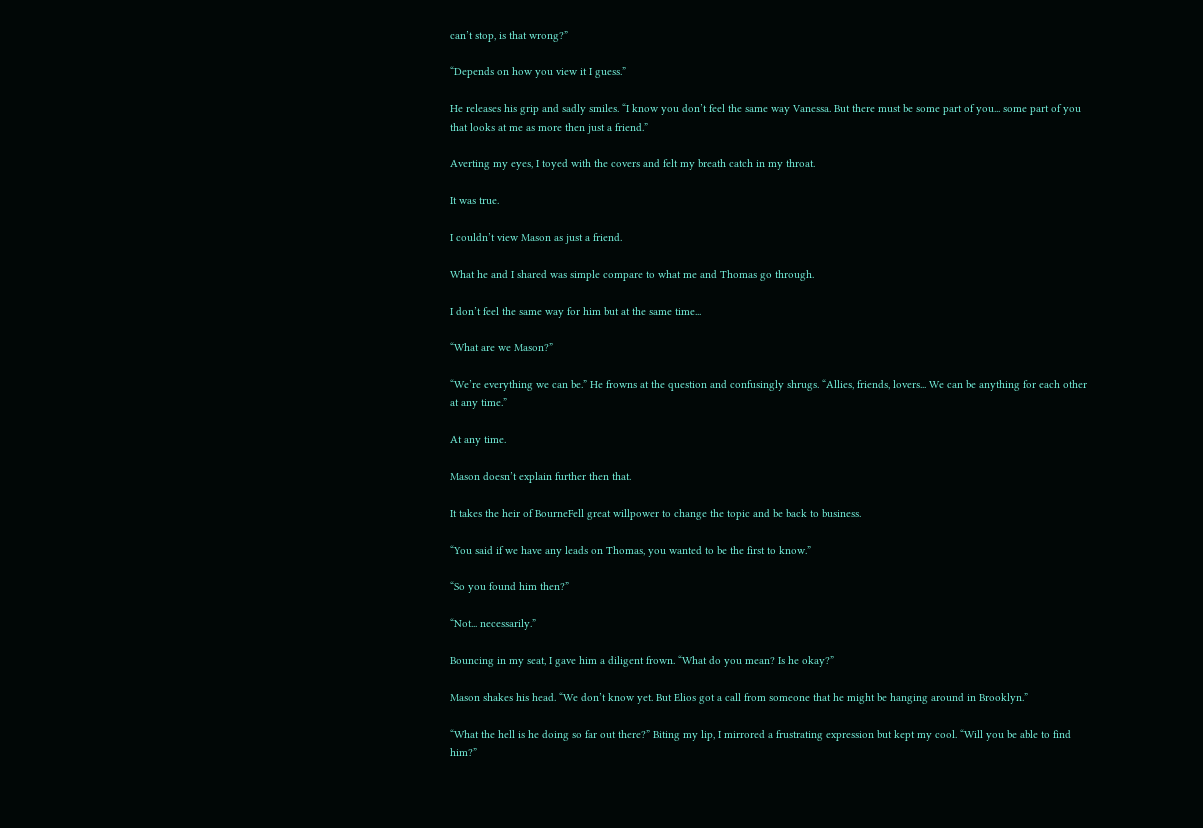can’t stop, is that wrong?”

“Depends on how you view it I guess.”

He releases his grip and sadly smiles. “I know you don’t feel the same way Vanessa. But there must be some part of you... some part of you that looks at me as more then just a friend.”

Averting my eyes, I toyed with the covers and felt my breath catch in my throat.

It was true.

I couldn’t view Mason as just a friend.

What he and I shared was simple compare to what me and Thomas go through.

I don’t feel the same way for him but at the same time...

“What are we Mason?”

“We’re everything we can be.” He frowns at the question and confusingly shrugs. “Allies, friends, lovers... We can be anything for each other at any time.”

At any time.

Mason doesn’t explain further then that.

It takes the heir of BourneFell great willpower to change the topic and be back to business.

“You said if we have any leads on Thomas, you wanted to be the first to know.”

“So you found him then?”

“Not... necessarily.”

Bouncing in my seat, I gave him a diligent frown. “What do you mean? Is he okay?”

Mason shakes his head. “We don’t know yet. But Elios got a call from someone that he might be hanging around in Brooklyn.”

“What the hell is he doing so far out there?” Biting my lip, I mirrored a frustrating expression but kept my cool. “Will you be able to find him?”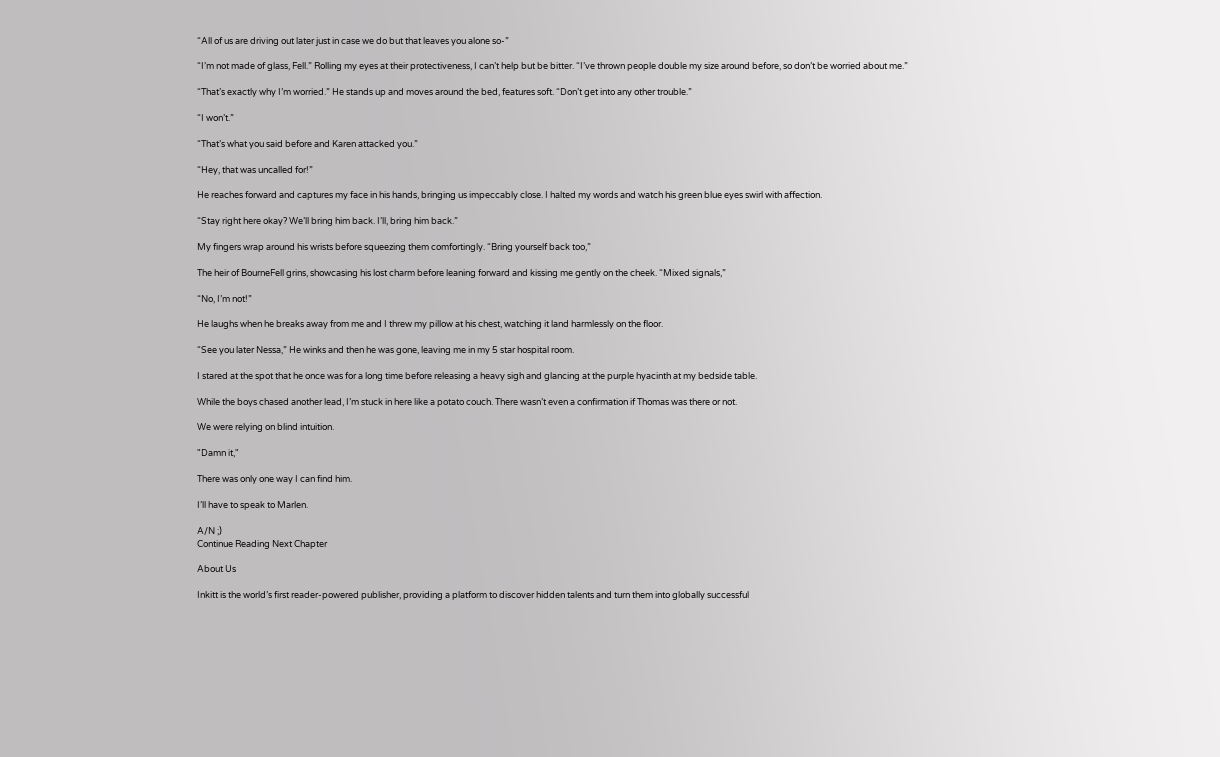“All of us are driving out later just in case we do but that leaves you alone so-”

“I’m not made of glass, Fell.” Rolling my eyes at their protectiveness, I can’t help but be bitter. “I’ve thrown people double my size around before, so don’t be worried about me.”

“That’s exactly why I’m worried.” He stands up and moves around the bed, features soft. “Don’t get into any other trouble.”

“I won’t.”

“That’s what you said before and Karen attacked you.”

“Hey, that was uncalled for!”

He reaches forward and captures my face in his hands, bringing us impeccably close. I halted my words and watch his green blue eyes swirl with affection.

“Stay right here okay? We’ll bring him back. I’ll, bring him back.”

My fingers wrap around his wrists before squeezing them comfortingly. “Bring yourself back too,”

The heir of BourneFell grins, showcasing his lost charm before leaning forward and kissing me gently on the cheek. “Mixed signals,”

“No, I’m not!”

He laughs when he breaks away from me and I threw my pillow at his chest, watching it land harmlessly on the floor.

“See you later Nessa,” He winks and then he was gone, leaving me in my 5 star hospital room.

I stared at the spot that he once was for a long time before releasing a heavy sigh and glancing at the purple hyacinth at my bedside table.

While the boys chased another lead, I’m stuck in here like a potato couch. There wasn’t even a confirmation if Thomas was there or not.

We were relying on blind intuition.

"Damn it,"

There was only one way I can find him.

I’ll have to speak to Marlen.

A/N ;)
Continue Reading Next Chapter

About Us

Inkitt is the world’s first reader-powered publisher, providing a platform to discover hidden talents and turn them into globally successful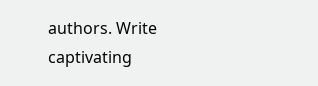authors. Write captivating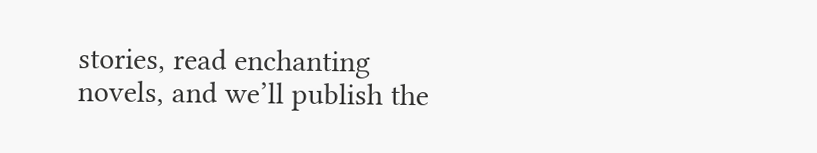stories, read enchanting novels, and we’ll publish the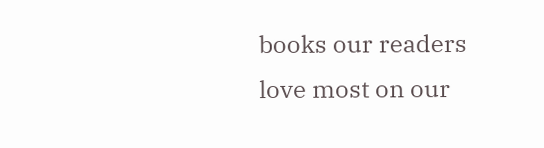books our readers love most on our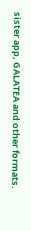sister app, GALATEA and other formats.